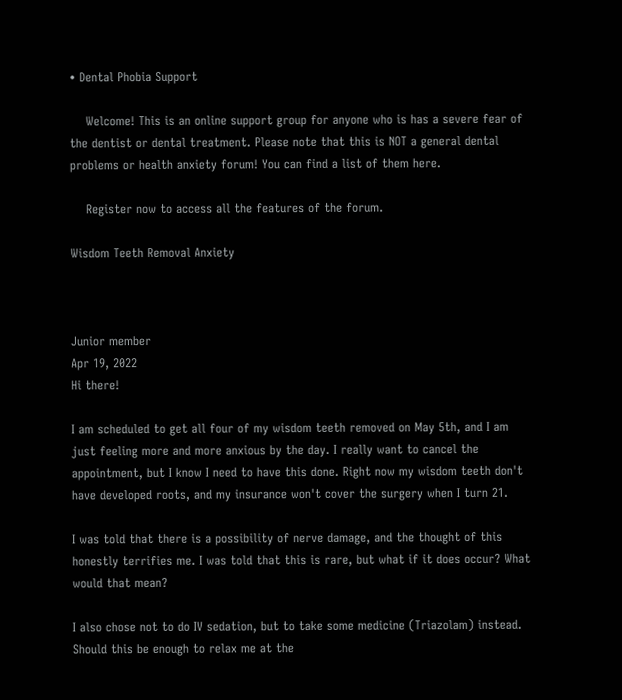• Dental Phobia Support

    Welcome! This is an online support group for anyone who is has a severe fear of the dentist or dental treatment. Please note that this is NOT a general dental problems or health anxiety forum! You can find a list of them here.

    Register now to access all the features of the forum.

Wisdom Teeth Removal Anxiety



Junior member
Apr 19, 2022
Hi there!

I am scheduled to get all four of my wisdom teeth removed on May 5th, and I am just feeling more and more anxious by the day. I really want to cancel the appointment, but I know I need to have this done. Right now my wisdom teeth don't have developed roots, and my insurance won't cover the surgery when I turn 21.

I was told that there is a possibility of nerve damage, and the thought of this honestly terrifies me. I was told that this is rare, but what if it does occur? What would that mean?

I also chose not to do IV sedation, but to take some medicine (Triazolam) instead. Should this be enough to relax me at the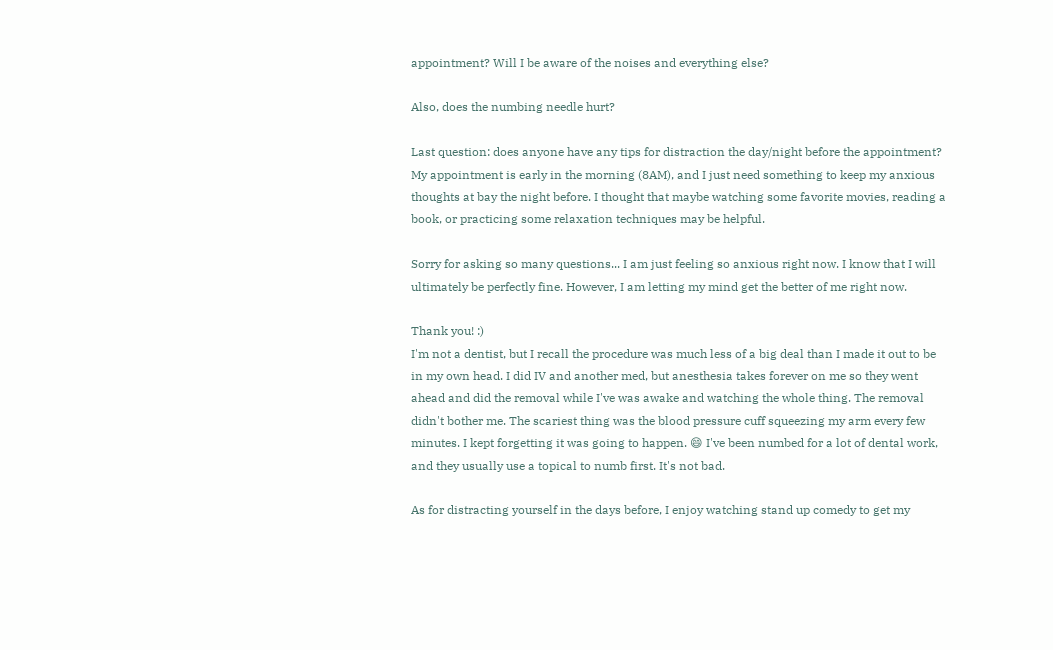appointment? Will I be aware of the noises and everything else?

Also, does the numbing needle hurt?

Last question: does anyone have any tips for distraction the day/night before the appointment? My appointment is early in the morning (8AM), and I just need something to keep my anxious thoughts at bay the night before. I thought that maybe watching some favorite movies, reading a book, or practicing some relaxation techniques may be helpful.

Sorry for asking so many questions... I am just feeling so anxious right now. I know that I will ultimately be perfectly fine. However, I am letting my mind get the better of me right now.

Thank you! :)
I'm not a dentist, but I recall the procedure was much less of a big deal than I made it out to be in my own head. I did IV and another med, but anesthesia takes forever on me so they went ahead and did the removal while I've was awake and watching the whole thing. The removal didn't bother me. The scariest thing was the blood pressure cuff squeezing my arm every few minutes. I kept forgetting it was going to happen. 😄 I've been numbed for a lot of dental work, and they usually use a topical to numb first. It's not bad.

As for distracting yourself in the days before, I enjoy watching stand up comedy to get my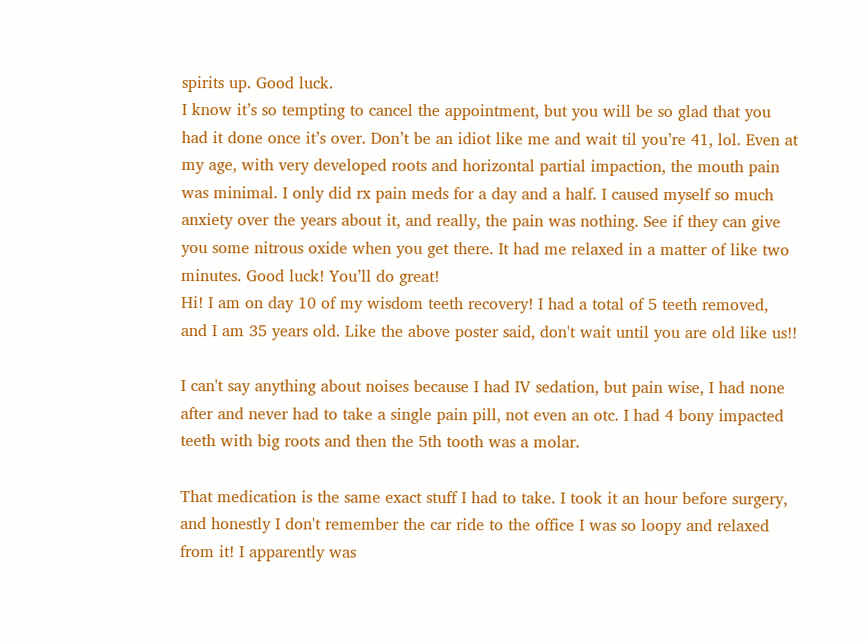spirits up. Good luck.
I know it’s so tempting to cancel the appointment, but you will be so glad that you had it done once it’s over. Don’t be an idiot like me and wait til you’re 41, lol. Even at my age, with very developed roots and horizontal partial impaction, the mouth pain was minimal. I only did rx pain meds for a day and a half. I caused myself so much anxiety over the years about it, and really, the pain was nothing. See if they can give you some nitrous oxide when you get there. It had me relaxed in a matter of like two minutes. Good luck! You’ll do great!
Hi! I am on day 10 of my wisdom teeth recovery! I had a total of 5 teeth removed, and I am 35 years old. Like the above poster said, don't wait until you are old like us!!

I can't say anything about noises because I had IV sedation, but pain wise, I had none after and never had to take a single pain pill, not even an otc. I had 4 bony impacted teeth with big roots and then the 5th tooth was a molar.

That medication is the same exact stuff I had to take. I took it an hour before surgery, and honestly I don't remember the car ride to the office I was so loopy and relaxed from it! I apparently was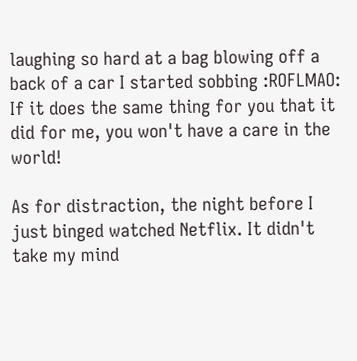laughing so hard at a bag blowing off a back of a car I started sobbing :ROFLMAO: If it does the same thing for you that it did for me, you won't have a care in the world!

As for distraction, the night before I just binged watched Netflix. It didn't take my mind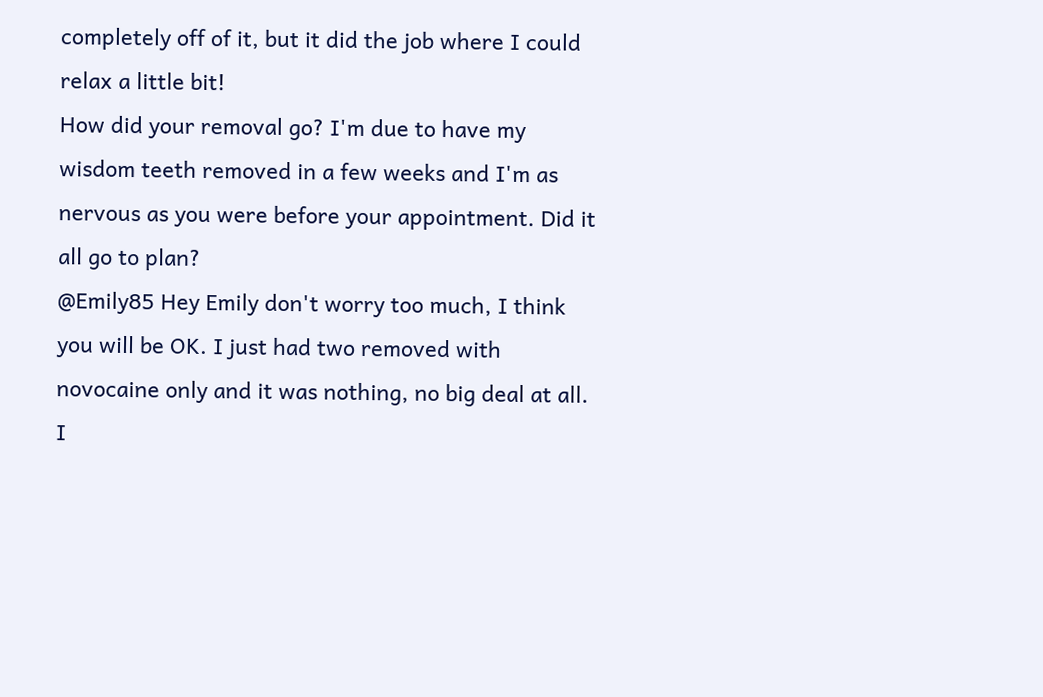completely off of it, but it did the job where I could relax a little bit!
How did your removal go? I'm due to have my wisdom teeth removed in a few weeks and I'm as nervous as you were before your appointment. Did it all go to plan?
@Emily85 Hey Emily don't worry too much, I think you will be OK. I just had two removed with novocaine only and it was nothing, no big deal at all. I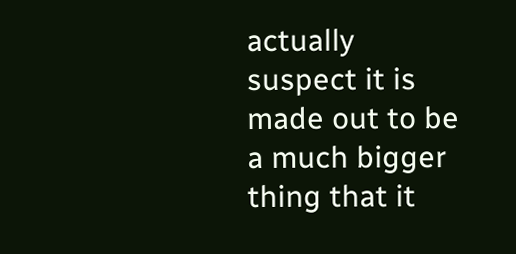actually suspect it is made out to be a much bigger thing that it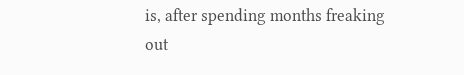is, after spending months freaking out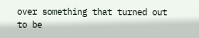over something that turned out to be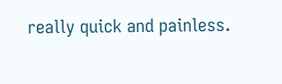really quick and painless.